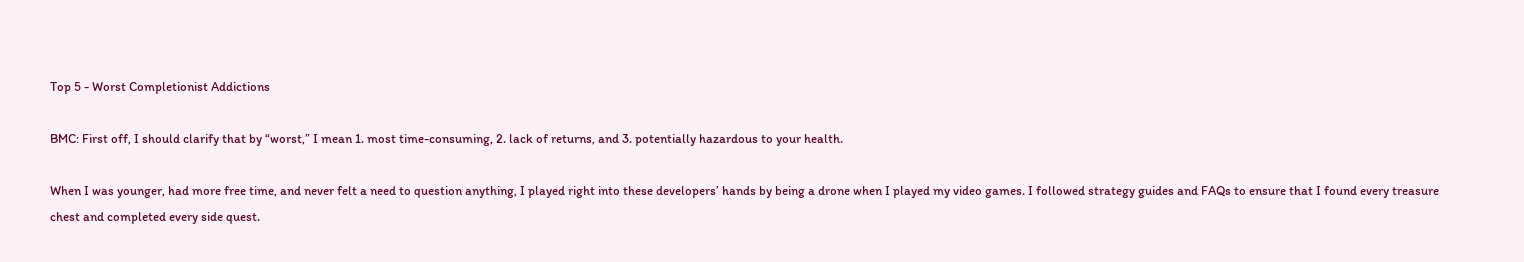Top 5 - Worst Completionist Addictions

BMC: First off, I should clarify that by “worst,” I mean 1. most time-consuming, 2. lack of returns, and 3. potentially hazardous to your health.

When I was younger, had more free time, and never felt a need to question anything, I played right into these developers’ hands by being a drone when I played my video games. I followed strategy guides and FAQs to ensure that I found every treasure chest and completed every side quest.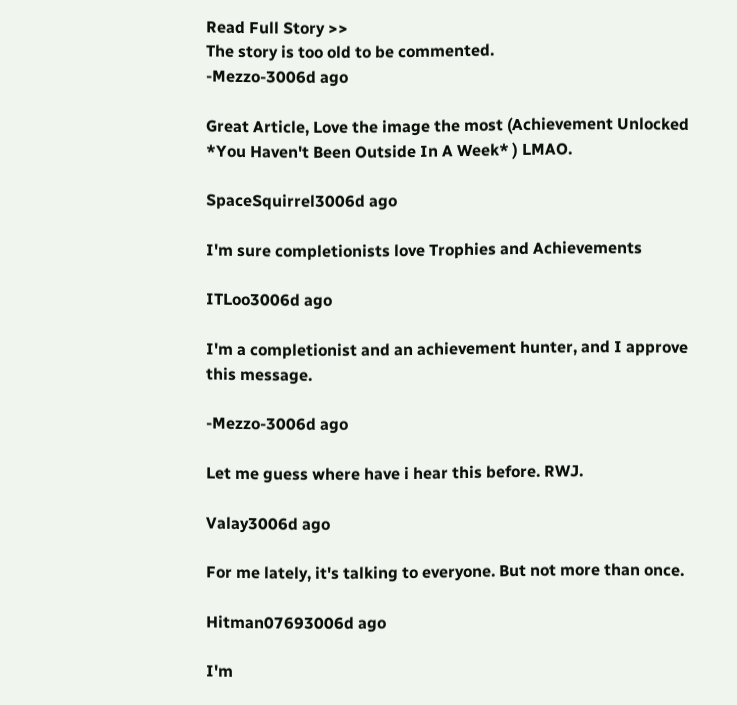Read Full Story >>
The story is too old to be commented.
-Mezzo-3006d ago

Great Article, Love the image the most (Achievement Unlocked *You Haven't Been Outside In A Week* ) LMAO.

SpaceSquirrel3006d ago

I'm sure completionists love Trophies and Achievements

ITLoo3006d ago

I'm a completionist and an achievement hunter, and I approve this message.

-Mezzo-3006d ago

Let me guess where have i hear this before. RWJ.

Valay3006d ago

For me lately, it's talking to everyone. But not more than once.

Hitman07693006d ago

I'm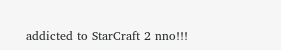addicted to StarCraft 2 nno!!!